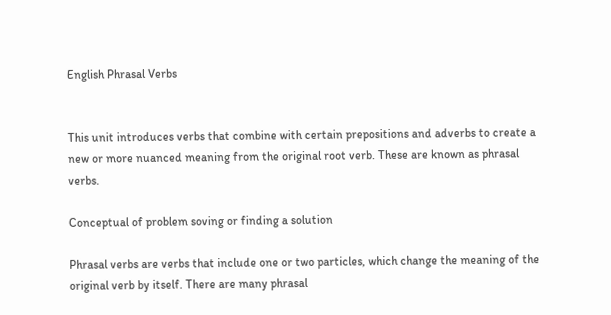English Phrasal Verbs


This unit introduces verbs that combine with certain prepositions and adverbs to create a new or more nuanced meaning from the original root verb. These are known as phrasal verbs.

Conceptual of problem soving or finding a solution

Phrasal verbs are verbs that include one or two particles, which change the meaning of the original verb by itself. There are many phrasal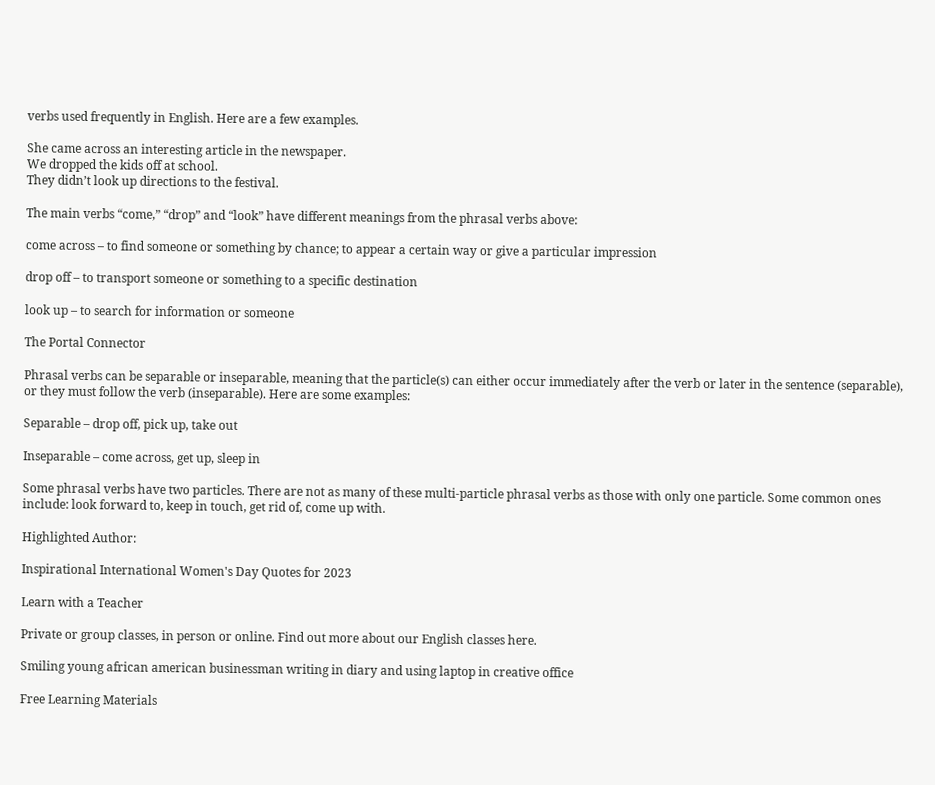verbs used frequently in English. Here are a few examples.

She came across an interesting article in the newspaper.
We dropped the kids off at school.
They didn’t look up directions to the festival.

The main verbs “come,” “drop” and “look” have different meanings from the phrasal verbs above:

come across – to find someone or something by chance; to appear a certain way or give a particular impression

drop off – to transport someone or something to a specific destination

look up – to search for information or someone

The Portal Connector

Phrasal verbs can be separable or inseparable, meaning that the particle(s) can either occur immediately after the verb or later in the sentence (separable), or they must follow the verb (inseparable). Here are some examples:

Separable – drop off, pick up, take out

Inseparable – come across, get up, sleep in

Some phrasal verbs have two particles. There are not as many of these multi-particle phrasal verbs as those with only one particle. Some common ones include: look forward to, keep in touch, get rid of, come up with.

Highlighted Author:

Inspirational International Women's Day Quotes for 2023

Learn with a Teacher

Private or group classes, in person or online. Find out more about our English classes here.

Smiling young african american businessman writing in diary and using laptop in creative office

Free Learning Materials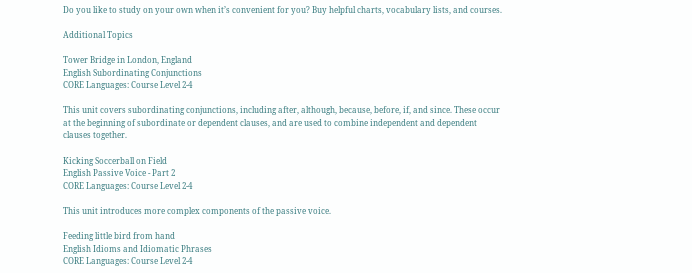Do you like to study on your own when it’s convenient for you? Buy helpful charts, vocabulary lists, and courses.

Additional Topics

Tower Bridge in London, England
English Subordinating Conjunctions
CORE Languages: Course Level 2-4

This unit covers subordinating conjunctions, including after, although, because, before, if, and since. These occur at the beginning of subordinate or dependent clauses, and are used to combine independent and dependent clauses together.

Kicking Soccerball on Field
English Passive Voice - Part 2
CORE Languages: Course Level 2-4

This unit introduces more complex components of the passive voice.

Feeding little bird from hand
English Idioms and Idiomatic Phrases
CORE Languages: Course Level 2-4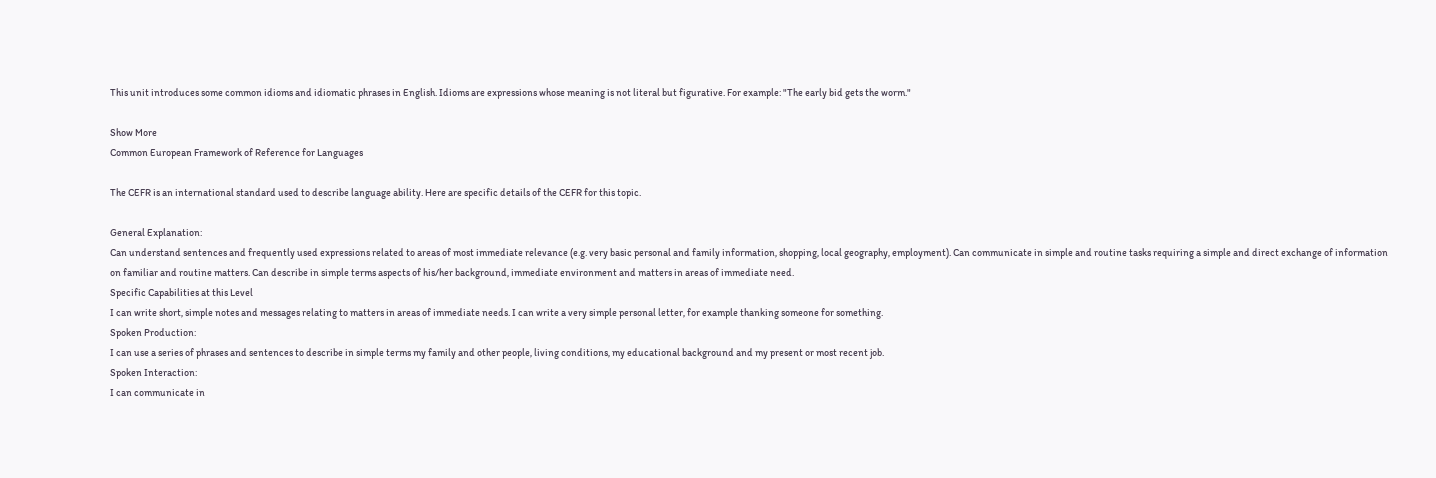This unit introduces some common idioms and idiomatic phrases in English. Idioms are expressions whose meaning is not literal but figurative. For example: "The early bid gets the worm."

Show More
Common European Framework of Reference for Languages

The CEFR is an international standard used to describe language ability. Here are specific details of the CEFR for this topic.

General Explanation:
Can understand sentences and frequently used expressions related to areas of most immediate relevance (e.g. very basic personal and family information, shopping, local geography, employment). Can communicate in simple and routine tasks requiring a simple and direct exchange of information on familiar and routine matters. Can describe in simple terms aspects of his/her background, immediate environment and matters in areas of immediate need.
Specific Capabilities at this Level
I can write short, simple notes and messages relating to matters in areas of immediate needs. I can write a very simple personal letter, for example thanking someone for something.
Spoken Production:
I can use a series of phrases and sentences to describe in simple terms my family and other people, living conditions, my educational background and my present or most recent job.
Spoken Interaction:
I can communicate in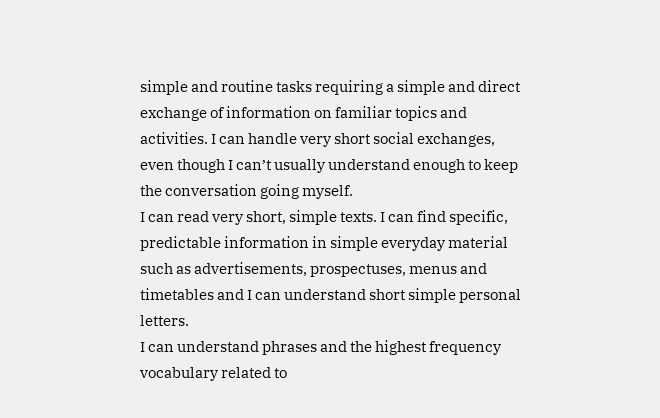simple and routine tasks requiring a simple and direct exchange of information on familiar topics and activities. I can handle very short social exchanges, even though I can’t usually understand enough to keep the conversation going myself.
I can read very short, simple texts. I can find specific, predictable information in simple everyday material such as advertisements, prospectuses, menus and timetables and I can understand short simple personal letters.
I can understand phrases and the highest frequency vocabulary related to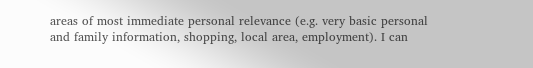areas of most immediate personal relevance (e.g. very basic personal and family information, shopping, local area, employment). I can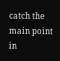catch the main point in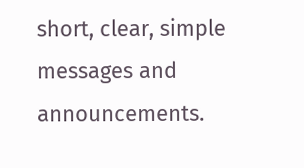short, clear, simple messages and announcements.